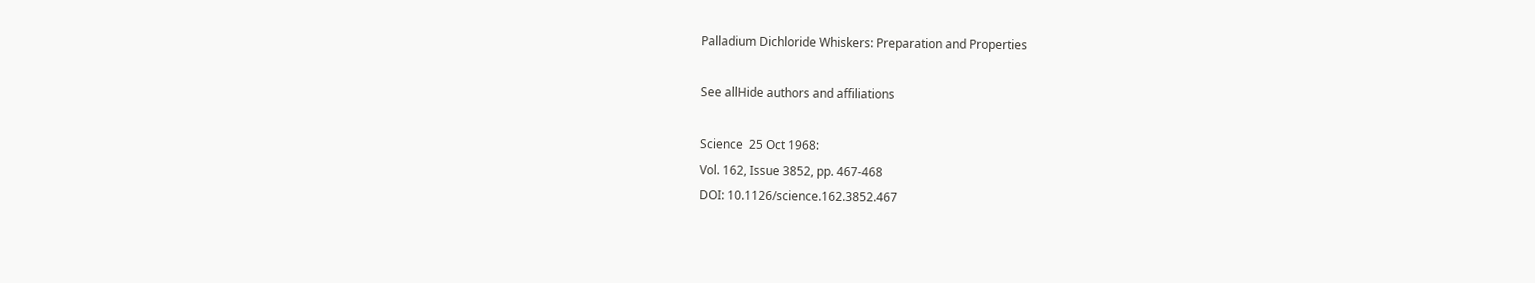Palladium Dichloride Whiskers: Preparation and Properties

See allHide authors and affiliations

Science  25 Oct 1968:
Vol. 162, Issue 3852, pp. 467-468
DOI: 10.1126/science.162.3852.467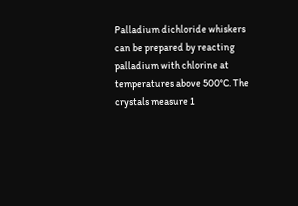Palladium dichloride whiskers can be prepared by reacting palladium with chlorine at temperatures above 500°C. The crystals measure 1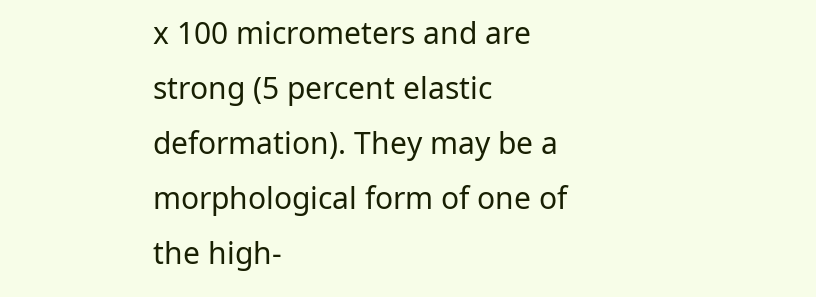x 100 micrometers and are strong (5 percent elastic deformation). They may be a morphological form of one of the high-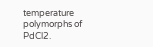temperature polymorphs of PdCl2.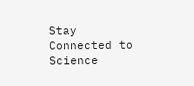Stay Connected to Science